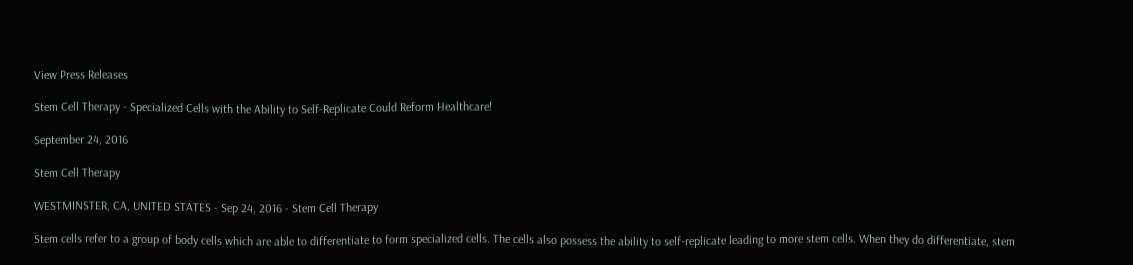View Press Releases

Stem Cell Therapy - Specialized Cells with the Ability to Self-Replicate Could Reform Healthcare!

September 24, 2016

Stem Cell Therapy

WESTMINSTER, CA, UNITED STATES - Sep 24, 2016 - Stem Cell Therapy

Stem cells refer to a group of body cells which are able to differentiate to form specialized cells. The cells also possess the ability to self-replicate leading to more stem cells. When they do differentiate, stem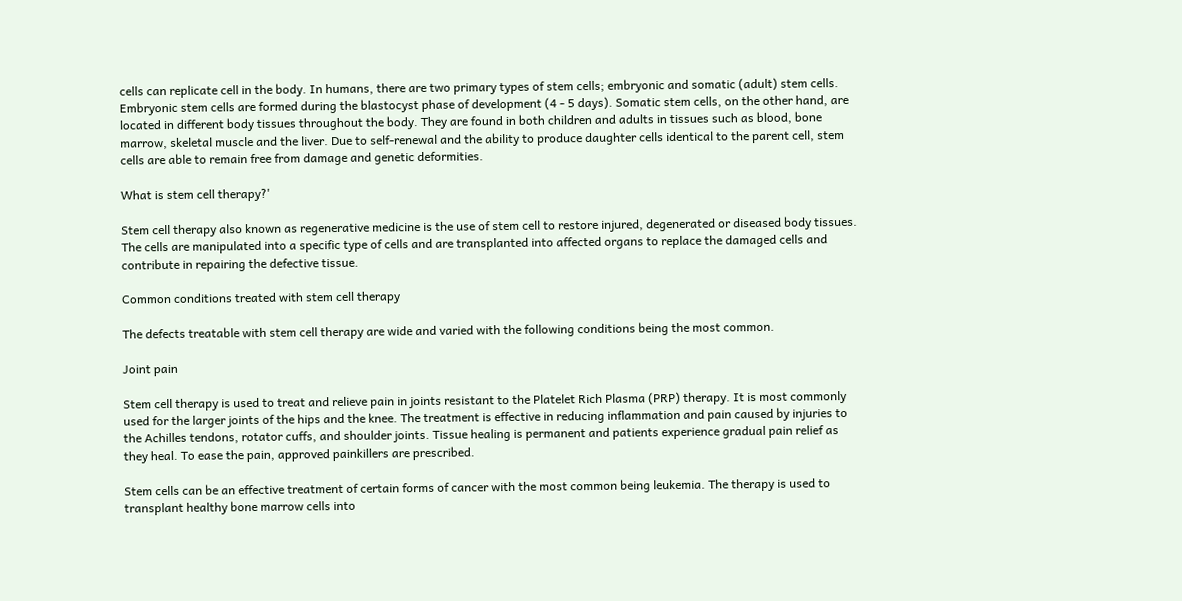cells can replicate cell in the body. In humans, there are two primary types of stem cells; embryonic and somatic (adult) stem cells. Embryonic stem cells are formed during the blastocyst phase of development (4 - 5 days). Somatic stem cells, on the other hand, are located in different body tissues throughout the body. They are found in both children and adults in tissues such as blood, bone marrow, skeletal muscle and the liver. Due to self-renewal and the ability to produce daughter cells identical to the parent cell, stem cells are able to remain free from damage and genetic deformities.

What is stem cell therapy?'

Stem cell therapy also known as regenerative medicine is the use of stem cell to restore injured, degenerated or diseased body tissues. The cells are manipulated into a specific type of cells and are transplanted into affected organs to replace the damaged cells and contribute in repairing the defective tissue.

Common conditions treated with stem cell therapy

The defects treatable with stem cell therapy are wide and varied with the following conditions being the most common.

Joint pain

Stem cell therapy is used to treat and relieve pain in joints resistant to the Platelet Rich Plasma (PRP) therapy. It is most commonly used for the larger joints of the hips and the knee. The treatment is effective in reducing inflammation and pain caused by injuries to the Achilles tendons, rotator cuffs, and shoulder joints. Tissue healing is permanent and patients experience gradual pain relief as they heal. To ease the pain, approved painkillers are prescribed.

Stem cells can be an effective treatment of certain forms of cancer with the most common being leukemia. The therapy is used to transplant healthy bone marrow cells into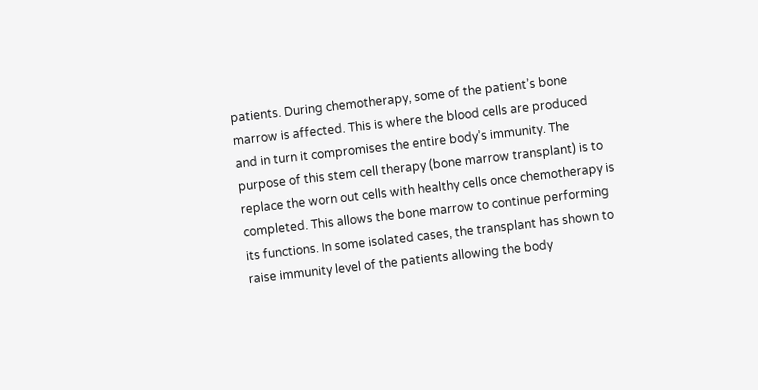patients. During chemotherapy, some of the patient’s bone marrow is affected. This is where the blood cells are produced and in turn it compromises the entire body’s immunity. The purpose of this stem cell therapy (bone marrow transplant) is to replace the worn out cells with healthy cells once chemotherapy is completed. This allows the bone marrow to continue performing its functions. In some isolated cases, the transplant has shown to raise immunity level of the patients allowing the body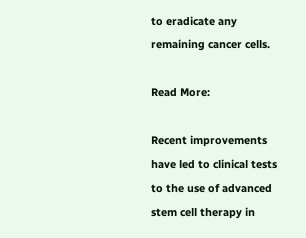to eradicate any remaining cancer cells.

Read More:

Recent improvements have led to clinical tests to the use of advanced stem cell therapy in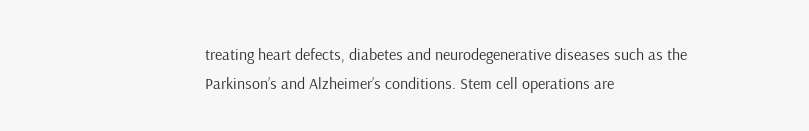treating heart defects, diabetes and neurodegenerative diseases such as the Parkinson’s and Alzheimer’s conditions. Stem cell operations are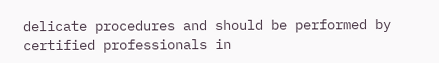delicate procedures and should be performed by certified professionals in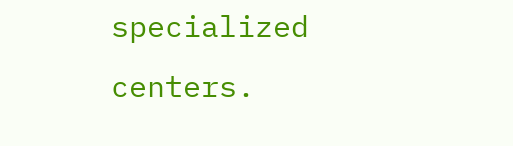specialized centers.